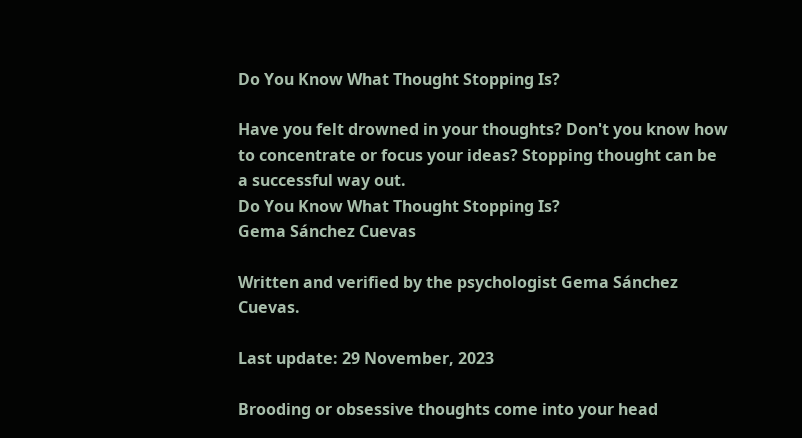Do You Know What Thought Stopping Is?

Have you felt drowned in your thoughts? Don't you know how to concentrate or focus your ideas? Stopping thought can be a successful way out.
Do You Know What Thought Stopping Is?
Gema Sánchez Cuevas

Written and verified by the psychologist Gema Sánchez Cuevas.

Last update: 29 November, 2023

Brooding or obsessive thoughts come into your head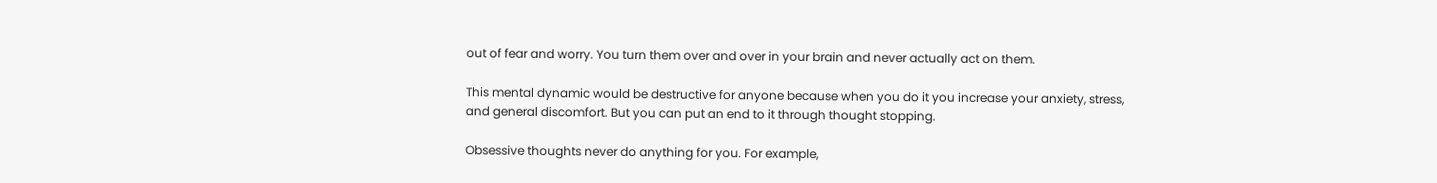out of fear and worry. You turn them over and over in your brain and never actually act on them.

This mental dynamic would be destructive for anyone because when you do it you increase your anxiety, stress, and general discomfort. But you can put an end to it through thought stopping.

Obsessive thoughts never do anything for you. For example,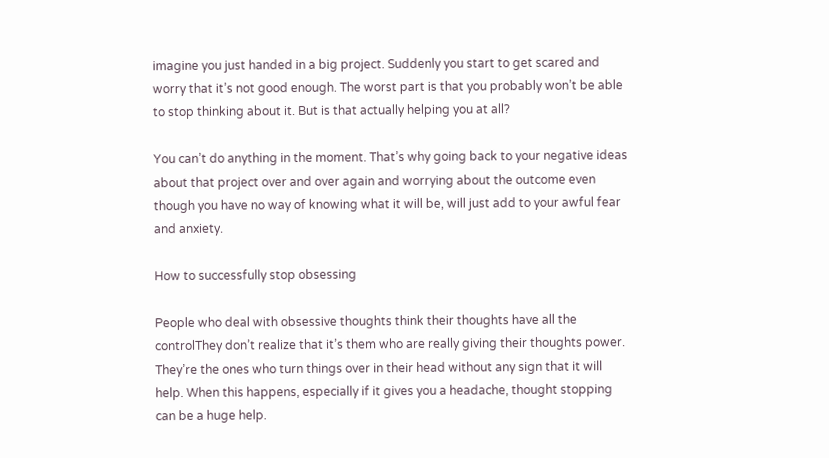imagine you just handed in a big project. Suddenly you start to get scared and worry that it’s not good enough. The worst part is that you probably won’t be able to stop thinking about it. But is that actually helping you at all?

You can’t do anything in the moment. That’s why going back to your negative ideas about that project over and over again and worrying about the outcome even though you have no way of knowing what it will be, will just add to your awful fear and anxiety.

How to successfully stop obsessing

People who deal with obsessive thoughts think their thoughts have all the controlThey don’t realize that it’s them who are really giving their thoughts power. They’re the ones who turn things over in their head without any sign that it will help. When this happens, especially if it gives you a headache, thought stopping can be a huge help.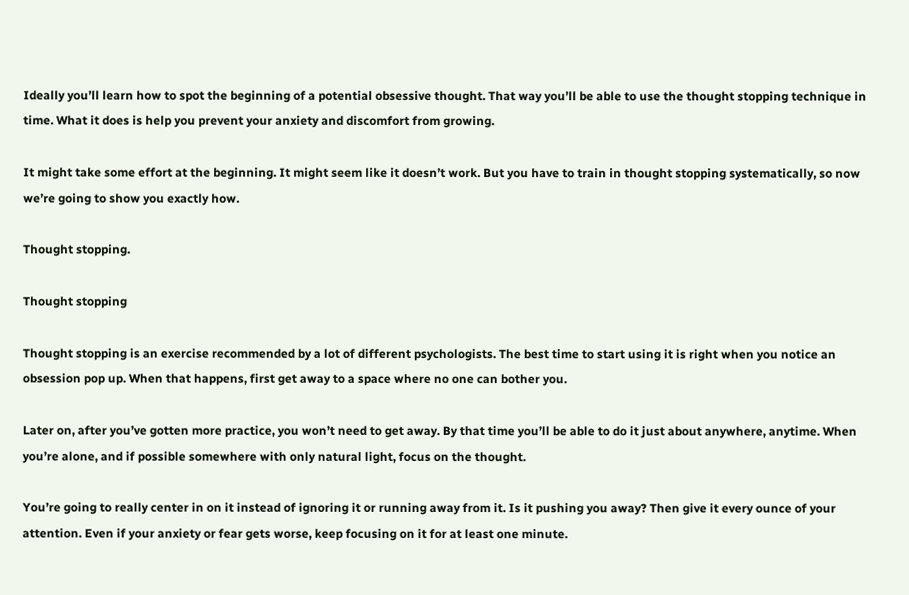Ideally you’ll learn how to spot the beginning of a potential obsessive thought. That way you’ll be able to use the thought stopping technique in time. What it does is help you prevent your anxiety and discomfort from growing.

It might take some effort at the beginning. It might seem like it doesn’t work. But you have to train in thought stopping systematically, so now we’re going to show you exactly how.

Thought stopping.

Thought stopping

Thought stopping is an exercise recommended by a lot of different psychologists. The best time to start using it is right when you notice an obsession pop up. When that happens, first get away to a space where no one can bother you.

Later on, after you’ve gotten more practice, you won’t need to get away. By that time you’ll be able to do it just about anywhere, anytime. When you’re alone, and if possible somewhere with only natural light, focus on the thought.

You’re going to really center in on it instead of ignoring it or running away from it. Is it pushing you away? Then give it every ounce of your attention. Even if your anxiety or fear gets worse, keep focusing on it for at least one minute.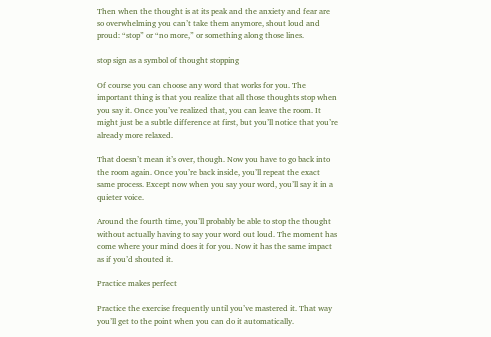Then when the thought is at its peak and the anxiety and fear are so overwhelming you can’t take them anymore, shout loud and proud: “stop” or “no more,” or something along those lines.

stop sign as a symbol of thought stopping

Of course you can choose any word that works for you. The important thing is that you realize that all those thoughts stop when you say it. Once you’ve realized that, you can leave the room. It might just be a subtle difference at first, but you’ll notice that you’re already more relaxed.

That doesn’t mean it’s over, though. Now you have to go back into the room again. Once you’re back inside, you’ll repeat the exact same process. Except now when you say your word, you’ll say it in a quieter voice.

Around the fourth time, you’ll probably be able to stop the thought without actually having to say your word out loud. The moment has come where your mind does it for you. Now it has the same impact as if you’d shouted it.

Practice makes perfect

Practice the exercise frequently until you’ve mastered it. That way you’ll get to the point when you can do it automatically.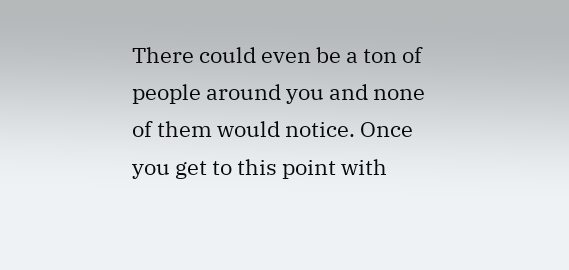There could even be a ton of people around you and none of them would notice. Once you get to this point with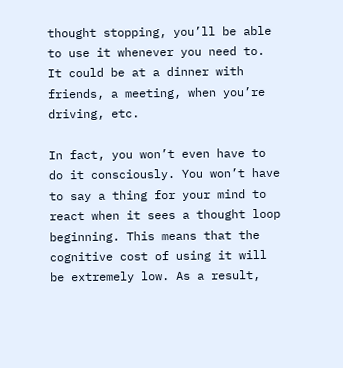thought stopping, you’ll be able to use it whenever you need to. It could be at a dinner with friends, a meeting, when you’re driving, etc.

In fact, you won’t even have to do it consciously. You won’t have to say a thing for your mind to react when it sees a thought loop beginning. This means that the cognitive cost of using it will be extremely low. As a result,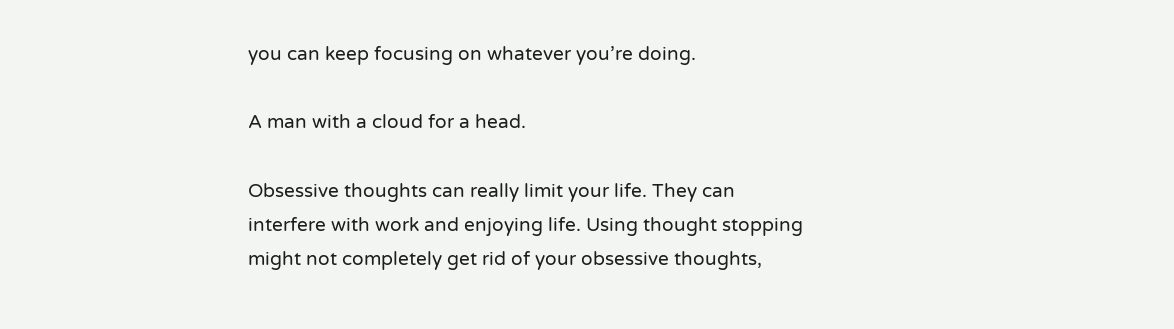you can keep focusing on whatever you’re doing.

A man with a cloud for a head.

Obsessive thoughts can really limit your life. They can interfere with work and enjoying life. Using thought stopping might not completely get rid of your obsessive thoughts,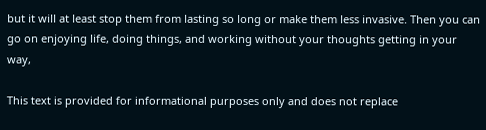but it will at least stop them from lasting so long or make them less invasive. Then you can go on enjoying life, doing things, and working without your thoughts getting in your way,

This text is provided for informational purposes only and does not replace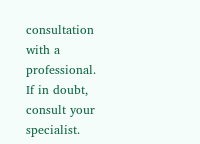consultation with a professional. If in doubt, consult your specialist.